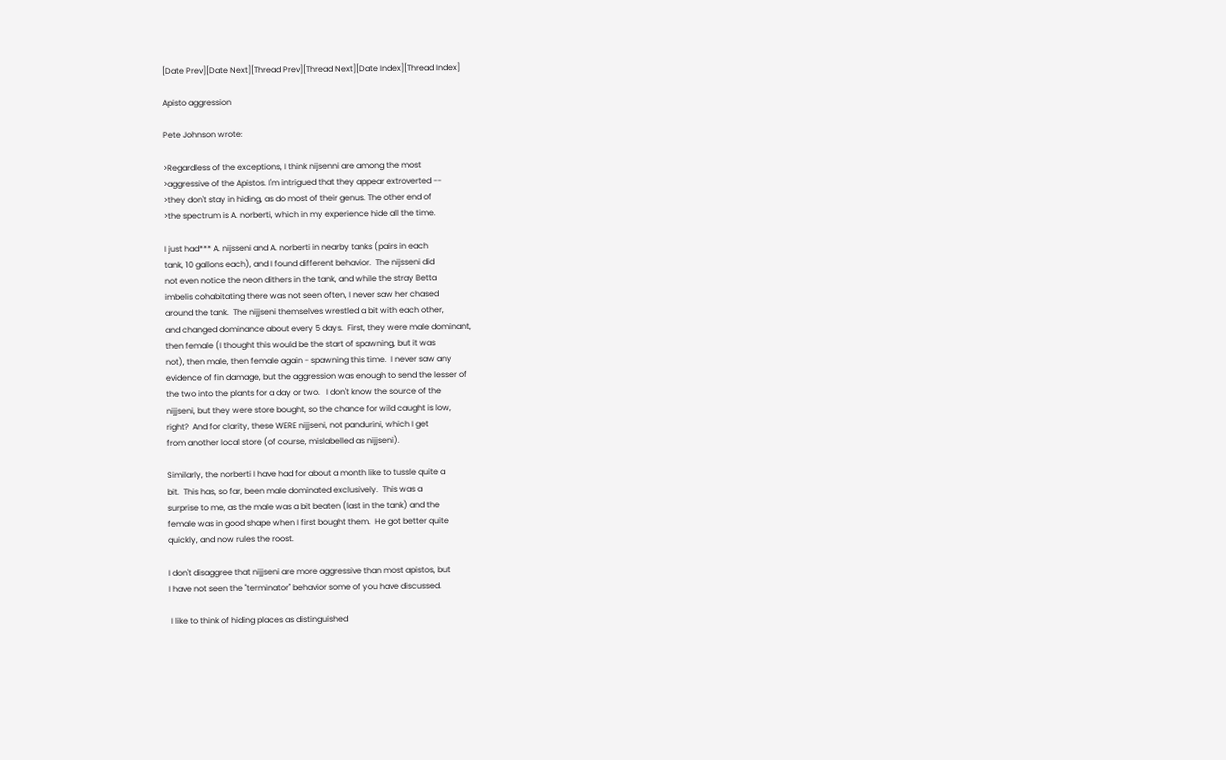[Date Prev][Date Next][Thread Prev][Thread Next][Date Index][Thread Index]

Apisto aggression

Pete Johnson wrote:

>Regardless of the exceptions, I think nijsenni are among the most
>aggressive of the Apistos. I'm intrigued that they appear extroverted --
>they don't stay in hiding, as do most of their genus. The other end of
>the spectrum is A. norberti, which in my experience hide all the time.

I just had*** A. nijsseni and A. norberti in nearby tanks (pairs in each
tank, 10 gallons each), and I found different behavior.  The nijsseni did
not even notice the neon dithers in the tank, and while the stray Betta
imbelis cohabitating there was not seen often, I never saw her chased
around the tank.  The nijjseni themselves wrestled a bit with each other,
and changed dominance about every 5 days.  First, they were male dominant,
then female (I thought this would be the start of spawning, but it was
not), then male, then female again - spawning this time.  I never saw any
evidence of fin damage, but the aggression was enough to send the lesser of
the two into the plants for a day or two.   I don't know the source of the
nijjseni, but they were store bought, so the chance for wild caught is low,
right?  And for clarity, these WERE nijjseni, not pandurini, which I get
from another local store (of course, mislabelled as nijjseni).

Similarly, the norberti I have had for about a month like to tussle quite a
bit.  This has, so far, been male dominated exclusively.  This was a
surprise to me, as the male was a bit beaten (last in the tank) and the
female was in good shape when I first bought them.  He got better quite
quickly, and now rules the roost.

I don't disaggree that nijjseni are more aggressive than most apistos, but
I have not seen the "terminator" behavior some of you have discussed.

 I like to think of hiding places as distinguished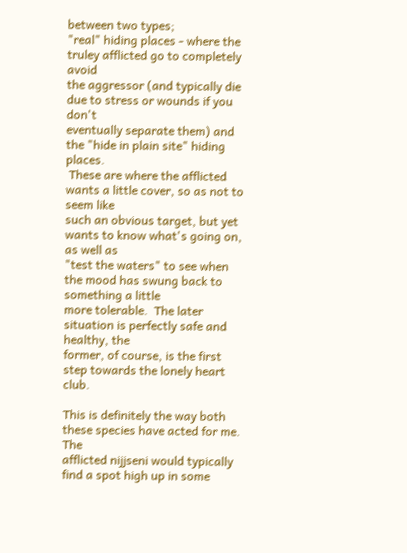between two types;
"real" hiding places - where the truley afflicted go to completely avoid
the aggressor (and typically die due to stress or wounds if you don't
eventually separate them) and the "hide in plain site" hiding places.
 These are where the afflicted wants a little cover, so as not to seem like
such an obvious target, but yet wants to know what's going on, as well as
"test the waters" to see when the mood has swung back to something a little
more tolerable.  The later situation is perfectly safe and healthy, the
former, of course, is the first step towards the lonely heart club.

This is definitely the way both these species have acted for me.  The
afflicted nijjseni would typically find a spot high up in some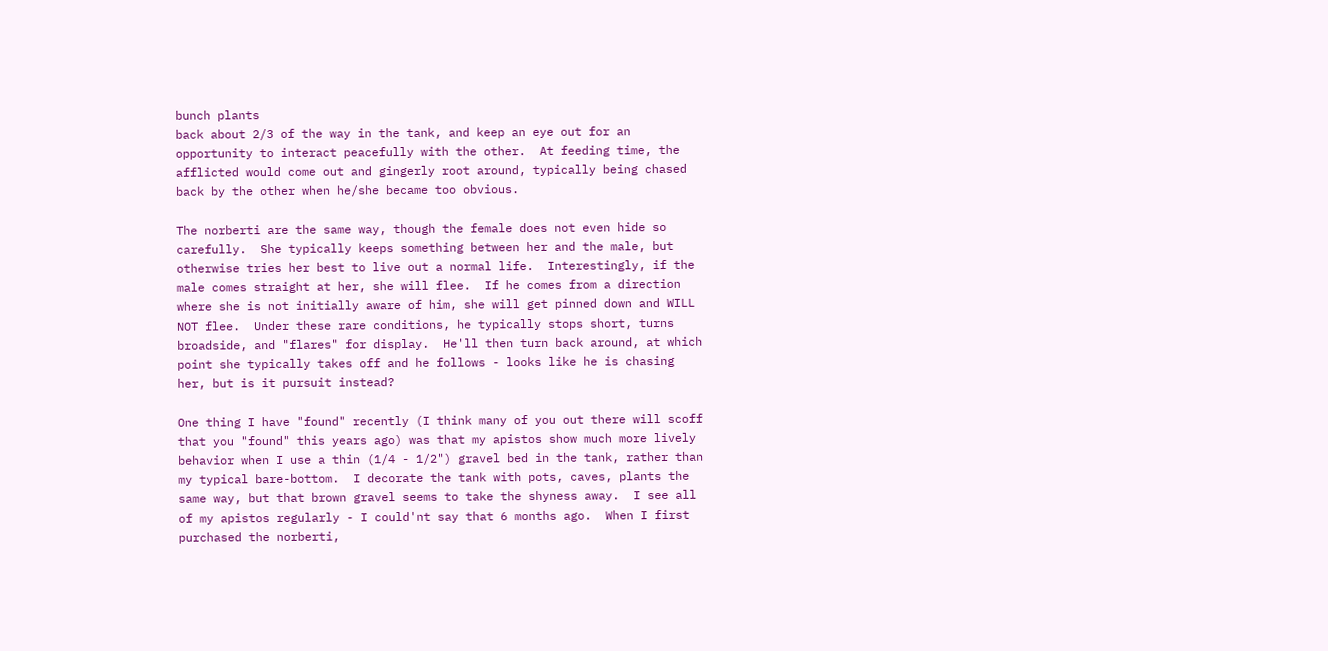bunch plants
back about 2/3 of the way in the tank, and keep an eye out for an
opportunity to interact peacefully with the other.  At feeding time, the
afflicted would come out and gingerly root around, typically being chased
back by the other when he/she became too obvious.

The norberti are the same way, though the female does not even hide so
carefully.  She typically keeps something between her and the male, but
otherwise tries her best to live out a normal life.  Interestingly, if the
male comes straight at her, she will flee.  If he comes from a direction
where she is not initially aware of him, she will get pinned down and WILL
NOT flee.  Under these rare conditions, he typically stops short, turns
broadside, and "flares" for display.  He'll then turn back around, at which
point she typically takes off and he follows - looks like he is chasing
her, but is it pursuit instead?

One thing I have "found" recently (I think many of you out there will scoff
that you "found" this years ago) was that my apistos show much more lively
behavior when I use a thin (1/4 - 1/2") gravel bed in the tank, rather than
my typical bare-bottom.  I decorate the tank with pots, caves, plants the
same way, but that brown gravel seems to take the shyness away.  I see all
of my apistos regularly - I could'nt say that 6 months ago.  When I first
purchased the norberti,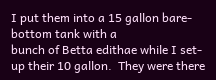I put them into a 15 gallon bare-bottom tank with a
bunch of Betta edithae while I set-up their 10 gallon.  They were there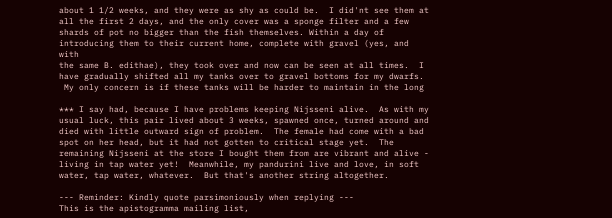about 1 1/2 weeks, and they were as shy as could be.  I did'nt see them at
all the first 2 days, and the only cover was a sponge filter and a few
shards of pot no bigger than the fish themselves. Within a day of
introducing them to their current home, complete with gravel (yes, and with
the same B. edithae), they took over and now can be seen at all times.  I
have gradually shifted all my tanks over to gravel bottoms for my dwarfs.
 My only concern is if these tanks will be harder to maintain in the long

*** I say had, because I have problems keeping Nijsseni alive.  As with my
usual luck, this pair lived about 3 weeks, spawned once, turned around and
died with little outward sign of problem.  The female had come with a bad
spot on her head, but it had not gotten to critical stage yet.  The
remaining Nijsseni at the store I bought them from are vibrant and alive -
living in tap water yet!  Meanwhile, my pandurini live and love, in soft
water, tap water, whatever.  But that's another string altogether.

--- Reminder: Kindly quote parsimoniously when replying ---
This is the apistogramma mailing list,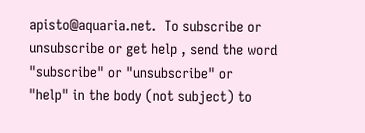apisto@aquaria.net.  To subscribe or
unsubscribe or get help , send the word "subscribe" or "unsubscribe" or
"help" in the body (not subject) to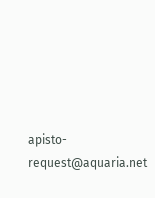apisto-request@aquaria.net